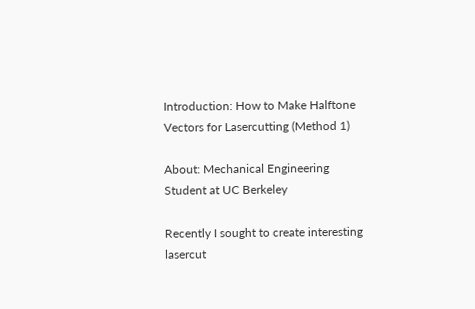Introduction: How to Make Halftone Vectors for Lasercutting (Method 1)

About: Mechanical Engineering Student at UC Berkeley

Recently I sought to create interesting lasercut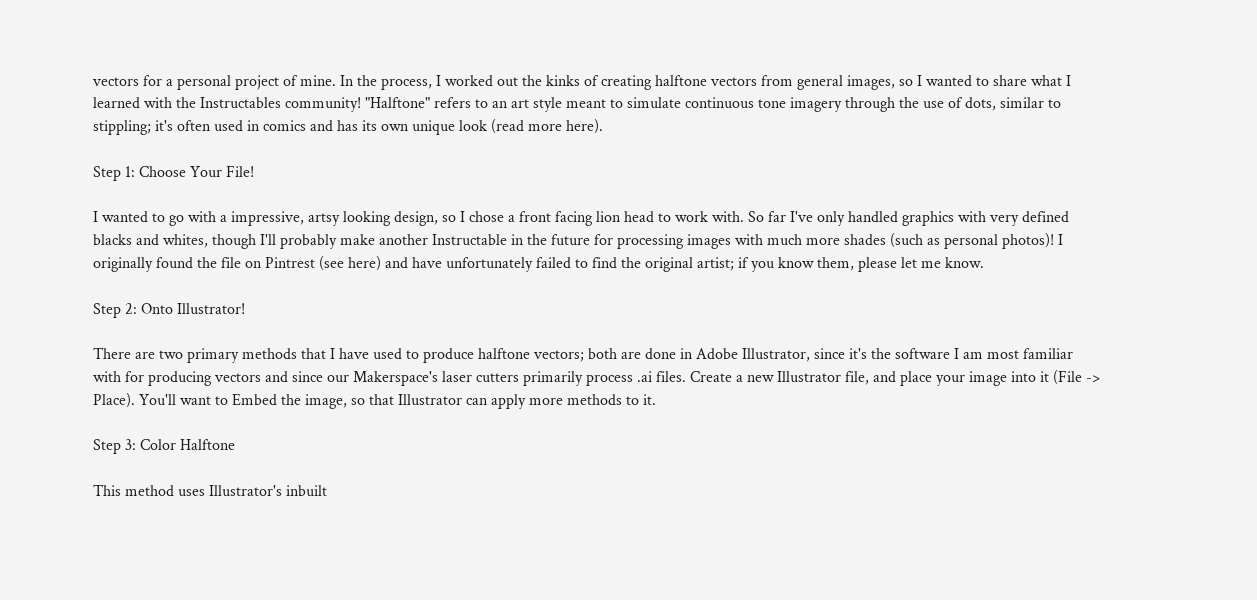vectors for a personal project of mine. In the process, I worked out the kinks of creating halftone vectors from general images, so I wanted to share what I learned with the Instructables community! "Halftone" refers to an art style meant to simulate continuous tone imagery through the use of dots, similar to stippling; it's often used in comics and has its own unique look (read more here).

Step 1: Choose Your File!

I wanted to go with a impressive, artsy looking design, so I chose a front facing lion head to work with. So far I've only handled graphics with very defined blacks and whites, though I'll probably make another Instructable in the future for processing images with much more shades (such as personal photos)! I originally found the file on Pintrest (see here) and have unfortunately failed to find the original artist; if you know them, please let me know.

Step 2: Onto Illustrator!

There are two primary methods that I have used to produce halftone vectors; both are done in Adobe Illustrator, since it's the software I am most familiar with for producing vectors and since our Makerspace's laser cutters primarily process .ai files. Create a new Illustrator file, and place your image into it (File -> Place). You'll want to Embed the image, so that Illustrator can apply more methods to it.

Step 3: Color Halftone

This method uses Illustrator's inbuilt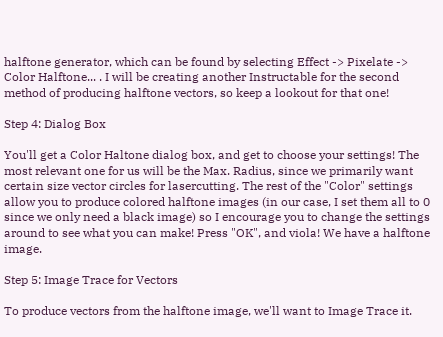halftone generator, which can be found by selecting Effect -> Pixelate -> Color Halftone... . I will be creating another Instructable for the second method of producing halftone vectors, so keep a lookout for that one!

Step 4: Dialog Box

You'll get a Color Haltone dialog box, and get to choose your settings! The most relevant one for us will be the Max. Radius, since we primarily want certain size vector circles for lasercutting. The rest of the "Color" settings allow you to produce colored halftone images (in our case, I set them all to 0 since we only need a black image) so I encourage you to change the settings around to see what you can make! Press "OK", and viola! We have a halftone image.

Step 5: Image Trace for Vectors

To produce vectors from the halftone image, we'll want to Image Trace it.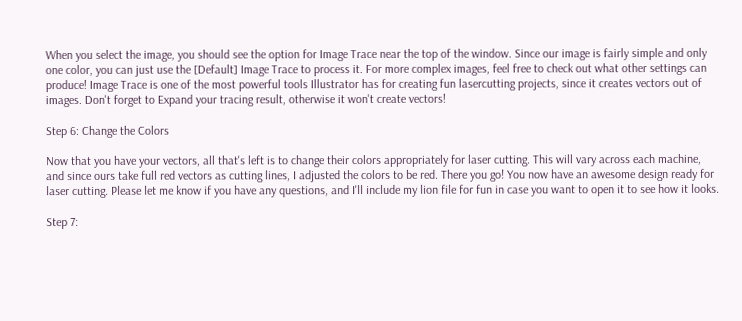When you select the image, you should see the option for Image Trace near the top of the window. Since our image is fairly simple and only one color, you can just use the [Default] Image Trace to process it. For more complex images, feel free to check out what other settings can produce! Image Trace is one of the most powerful tools Illustrator has for creating fun lasercutting projects, since it creates vectors out of images. Don't forget to Expand your tracing result, otherwise it won't create vectors!

Step 6: Change the Colors

Now that you have your vectors, all that's left is to change their colors appropriately for laser cutting. This will vary across each machine, and since ours take full red vectors as cutting lines, I adjusted the colors to be red. There you go! You now have an awesome design ready for laser cutting. Please let me know if you have any questions, and I'll include my lion file for fun in case you want to open it to see how it looks.

Step 7: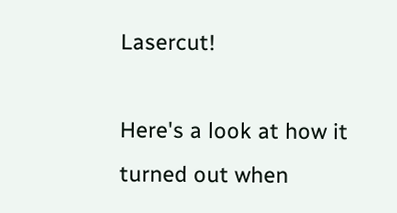Lasercut!

Here's a look at how it turned out when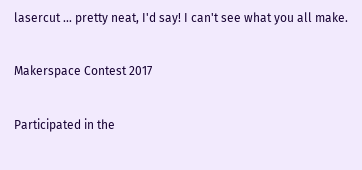lasercut ... pretty neat, I'd say! I can't see what you all make.

Makerspace Contest 2017

Participated in the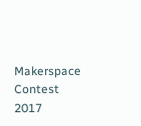Makerspace Contest 2017